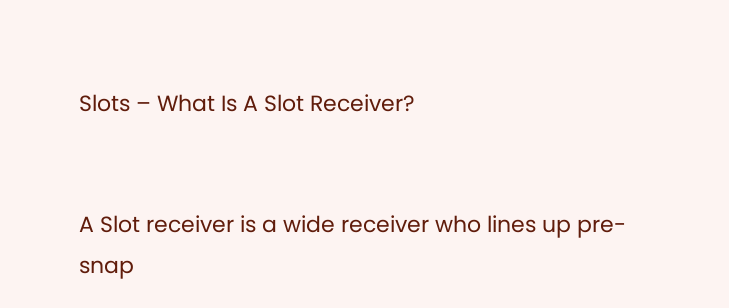Slots – What Is A Slot Receiver?


A Slot receiver is a wide receiver who lines up pre-snap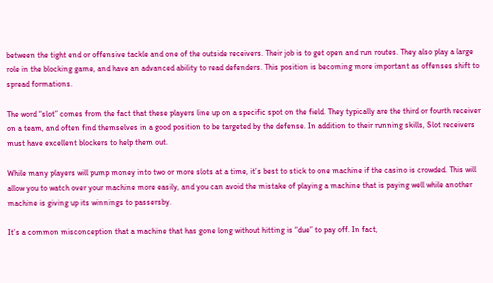between the tight end or offensive tackle and one of the outside receivers. Their job is to get open and run routes. They also play a large role in the blocking game, and have an advanced ability to read defenders. This position is becoming more important as offenses shift to spread formations.

The word “slot” comes from the fact that these players line up on a specific spot on the field. They typically are the third or fourth receiver on a team, and often find themselves in a good position to be targeted by the defense. In addition to their running skills, Slot receivers must have excellent blockers to help them out.

While many players will pump money into two or more slots at a time, it’s best to stick to one machine if the casino is crowded. This will allow you to watch over your machine more easily, and you can avoid the mistake of playing a machine that is paying well while another machine is giving up its winnings to passersby.

It’s a common misconception that a machine that has gone long without hitting is “due” to pay off. In fact,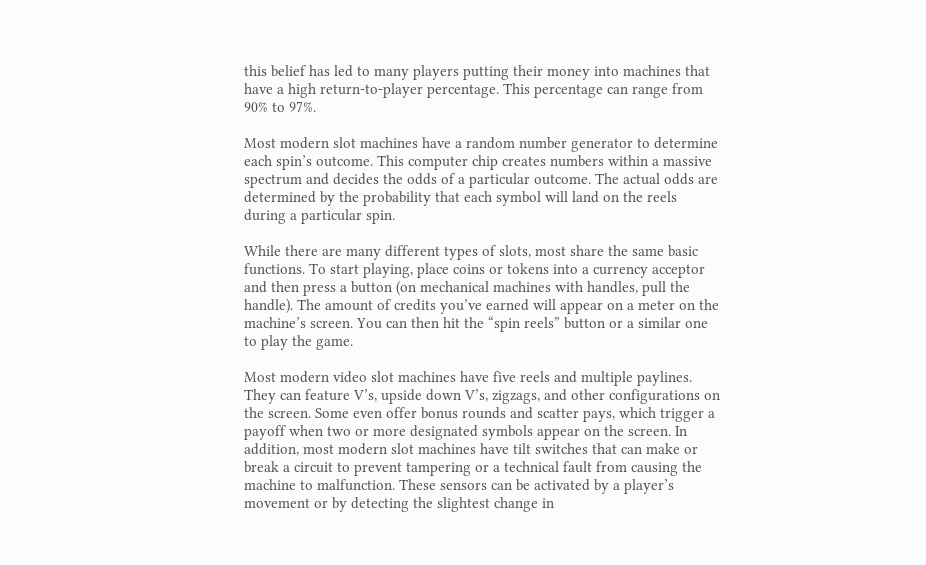this belief has led to many players putting their money into machines that have a high return-to-player percentage. This percentage can range from 90% to 97%.

Most modern slot machines have a random number generator to determine each spin’s outcome. This computer chip creates numbers within a massive spectrum and decides the odds of a particular outcome. The actual odds are determined by the probability that each symbol will land on the reels during a particular spin.

While there are many different types of slots, most share the same basic functions. To start playing, place coins or tokens into a currency acceptor and then press a button (on mechanical machines with handles, pull the handle). The amount of credits you’ve earned will appear on a meter on the machine’s screen. You can then hit the “spin reels” button or a similar one to play the game.

Most modern video slot machines have five reels and multiple paylines. They can feature V’s, upside down V’s, zigzags, and other configurations on the screen. Some even offer bonus rounds and scatter pays, which trigger a payoff when two or more designated symbols appear on the screen. In addition, most modern slot machines have tilt switches that can make or break a circuit to prevent tampering or a technical fault from causing the machine to malfunction. These sensors can be activated by a player’s movement or by detecting the slightest change in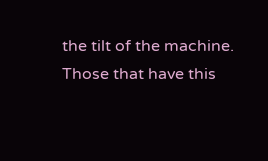the tilt of the machine. Those that have this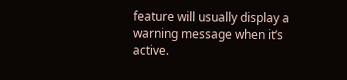feature will usually display a warning message when it’s active.